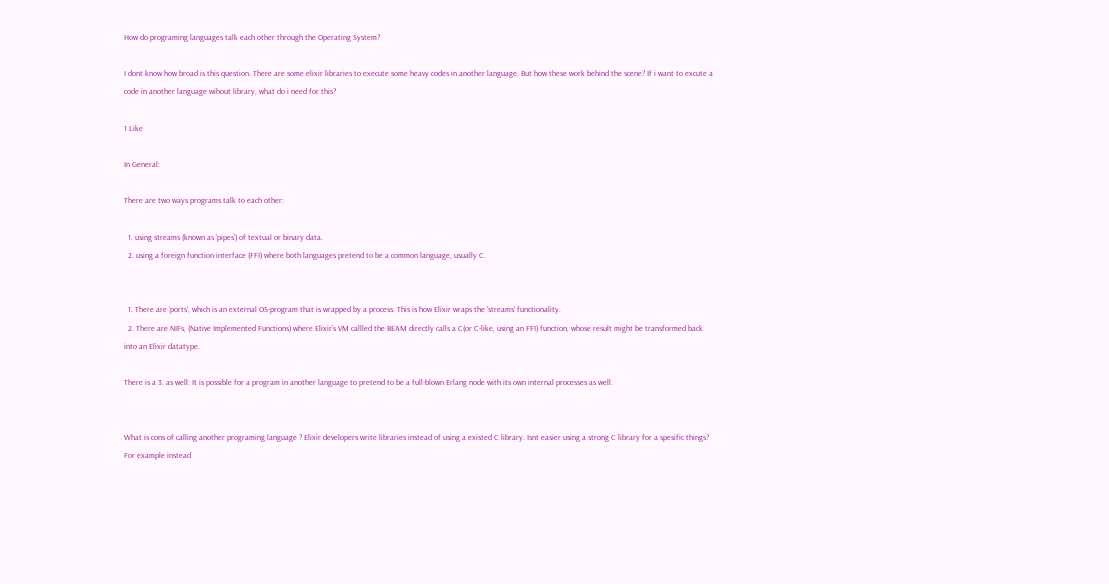How do programing languages talk each other through the Operating System?

I dont know how broad is this question. There are some elixir libraries to execute some heavy codes in another language. But how these work behind the scene? If i want to excute a code in another language wihout library, what do i need for this?

1 Like

In General:

There are two ways programs talk to each other:

  1. using streams (known as ‘pipes’) of textual or binary data.
  2. using a foreign function interface (FFI) where both languages pretend to be a common language, usually C.


  1. There are ‘ports’, which is an external OS-program that is wrapped by a process. This is how Elixir wraps the ‘streams’ functionality.
  2. There are NIFs, (Native Implemented Functions) where Elixir’s VM callled the BEAM directly calls a C(or C-like, using an FFI) function, whose result might be transformed back into an Elixir datatype.

There is a 3. as well: It is possible for a program in another language to pretend to be a full-blown Erlang node with its own internal processes as well.


What is cons of calling another programing language ? Elixir developers write libraries instead of using a existed C library. Isnt easier using a strong C library for a spesific things? For example instead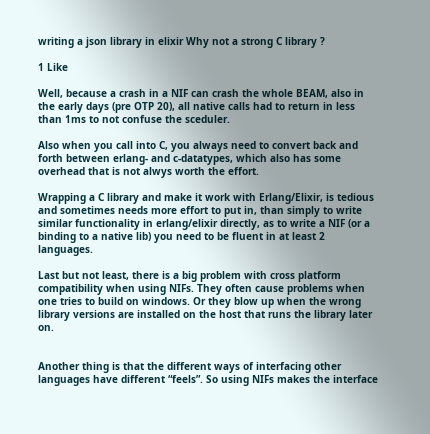writing a json library in elixir Why not a strong C library ?

1 Like

Well, because a crash in a NIF can crash the whole BEAM, also in the early days (pre OTP 20), all native calls had to return in less than 1ms to not confuse the sceduler.

Also when you call into C, you always need to convert back and forth between erlang- and c-datatypes, which also has some overhead that is not alwys worth the effort.

Wrapping a C library and make it work with Erlang/Elixir, is tedious and sometimes needs more effort to put in, than simply to write similar functionality in erlang/elixir directly, as to write a NIF (or a binding to a native lib) you need to be fluent in at least 2 languages.

Last but not least, there is a big problem with cross platform compatibility when using NIFs. They often cause problems when one tries to build on windows. Or they blow up when the wrong library versions are installed on the host that runs the library later on.


Another thing is that the different ways of interfacing other languages have different “feels”. So using NIFs makes the interface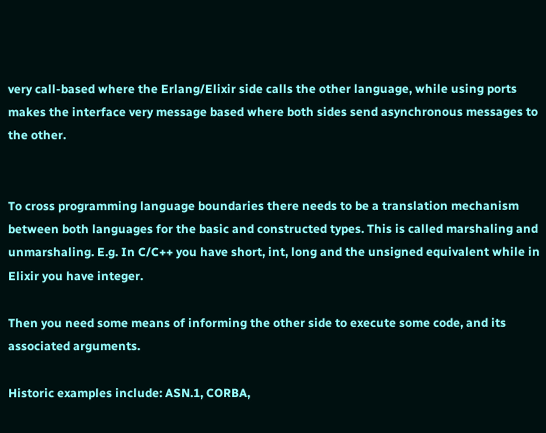very call-based where the Erlang/Elixir side calls the other language, while using ports makes the interface very message based where both sides send asynchronous messages to the other.


To cross programming language boundaries there needs to be a translation mechanism between both languages for the basic and constructed types. This is called marshaling and unmarshaling. E.g. In C/C++ you have short, int, long and the unsigned equivalent while in Elixir you have integer.

Then you need some means of informing the other side to execute some code, and its associated arguments.

Historic examples include: ASN.1, CORBA,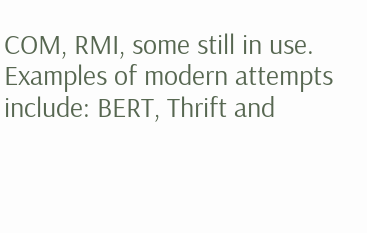COM, RMI, some still in use. Examples of modern attempts include: BERT, Thrift and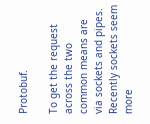Protobuf.

To get the request across the two common means are via sockets and pipes. Recently sockets seem more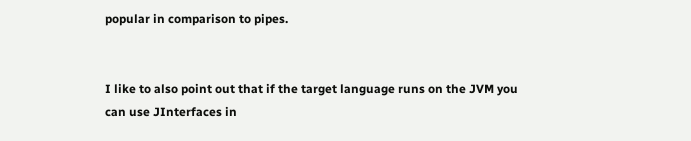popular in comparison to pipes.


I like to also point out that if the target language runs on the JVM you can use JInterfaces in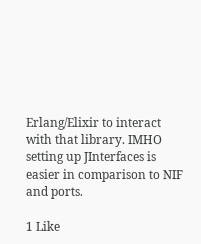Erlang/Elixir to interact with that library. IMHO setting up JInterfaces is easier in comparison to NIF and ports.

1 Like